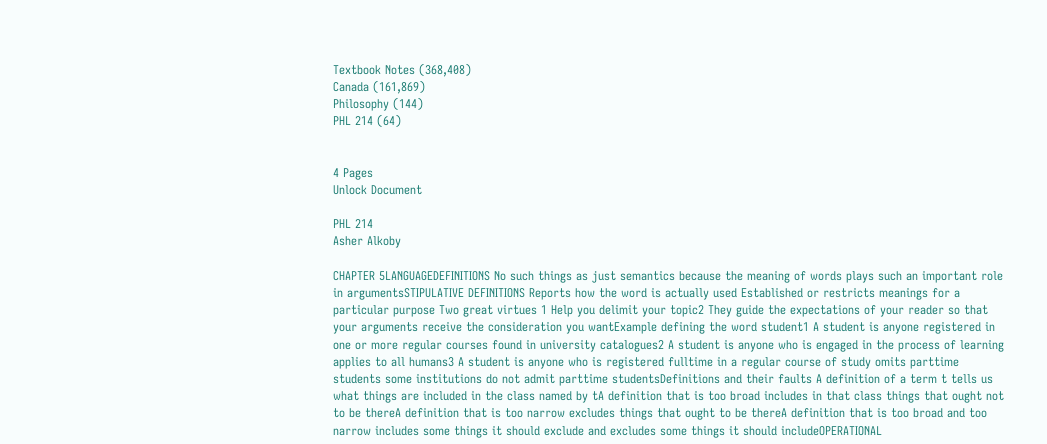Textbook Notes (368,408)
Canada (161,869)
Philosophy (144)
PHL 214 (64)


4 Pages
Unlock Document

PHL 214
Asher Alkoby

CHAPTER 5LANGUAGEDEFINITIONS No such things as just semantics because the meaning of words plays such an important role in argumentsSTIPULATIVE DEFINITIONS Reports how the word is actually used Established or restricts meanings for a particular purpose Two great virtues 1 Help you delimit your topic2 They guide the expectations of your reader so that your arguments receive the consideration you wantExample defining the word student1 A student is anyone registered in one or more regular courses found in university catalogues2 A student is anyone who is engaged in the process of learning applies to all humans3 A student is anyone who is registered fulltime in a regular course of study omits parttime students some institutions do not admit parttime studentsDefinitions and their faults A definition of a term t tells us what things are included in the class named by tA definition that is too broad includes in that class things that ought not to be thereA definition that is too narrow excludes things that ought to be thereA definition that is too broad and too narrow includes some things it should exclude and excludes some things it should includeOPERATIONAL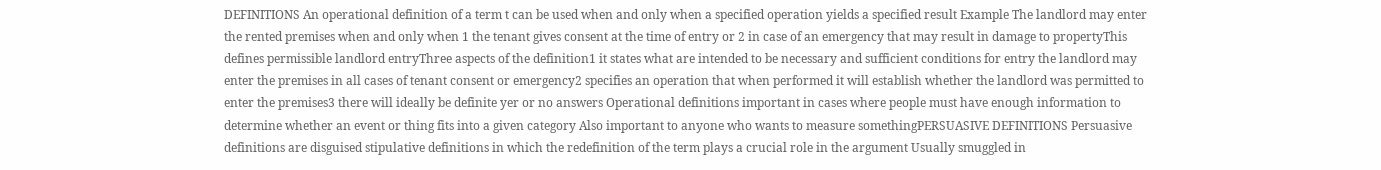DEFINITIONS An operational definition of a term t can be used when and only when a specified operation yields a specified result Example The landlord may enter the rented premises when and only when 1 the tenant gives consent at the time of entry or 2 in case of an emergency that may result in damage to propertyThis defines permissible landlord entryThree aspects of the definition1 it states what are intended to be necessary and sufficient conditions for entry the landlord may enter the premises in all cases of tenant consent or emergency2 specifies an operation that when performed it will establish whether the landlord was permitted to enter the premises3 there will ideally be definite yer or no answers Operational definitions important in cases where people must have enough information to determine whether an event or thing fits into a given category Also important to anyone who wants to measure somethingPERSUASIVE DEFINITIONS Persuasive definitions are disguised stipulative definitions in which the redefinition of the term plays a crucial role in the argument Usually smuggled in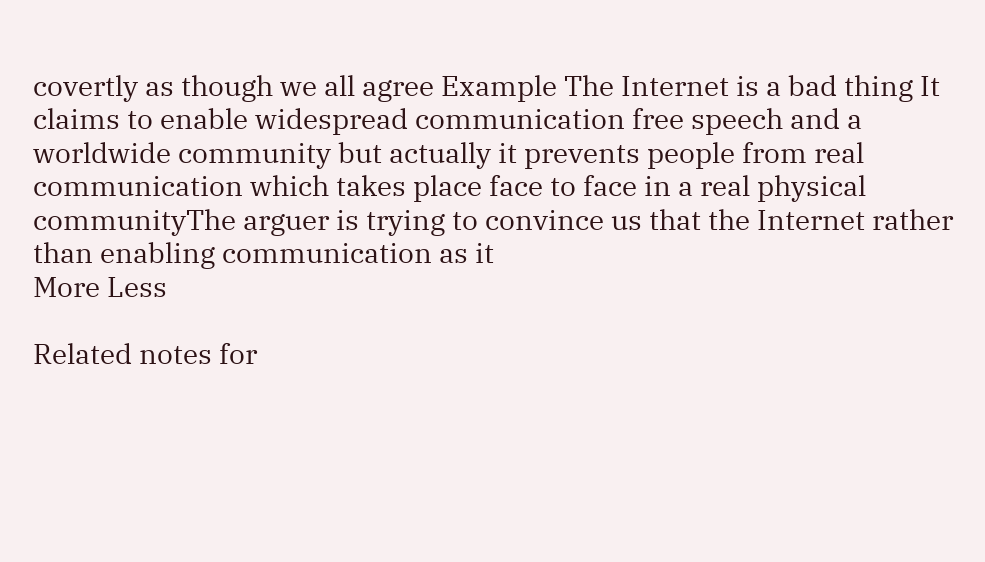covertly as though we all agree Example The Internet is a bad thing It claims to enable widespread communication free speech and a worldwide community but actually it prevents people from real communication which takes place face to face in a real physical communityThe arguer is trying to convince us that the Internet rather than enabling communication as it
More Less

Related notes for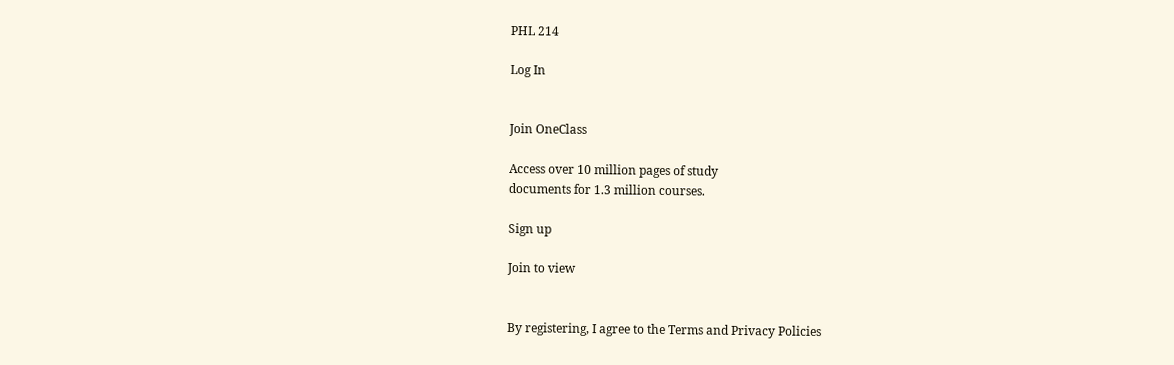PHL 214

Log In


Join OneClass

Access over 10 million pages of study
documents for 1.3 million courses.

Sign up

Join to view


By registering, I agree to the Terms and Privacy Policies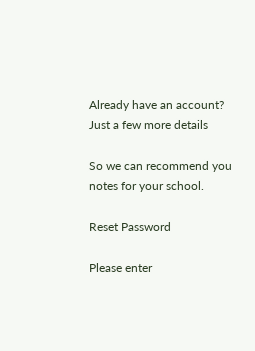Already have an account?
Just a few more details

So we can recommend you notes for your school.

Reset Password

Please enter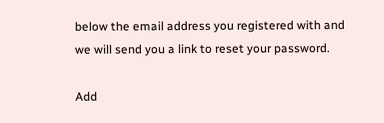below the email address you registered with and we will send you a link to reset your password.

Add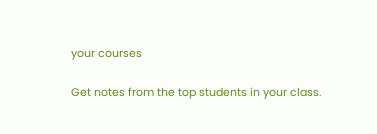your courses

Get notes from the top students in your class.